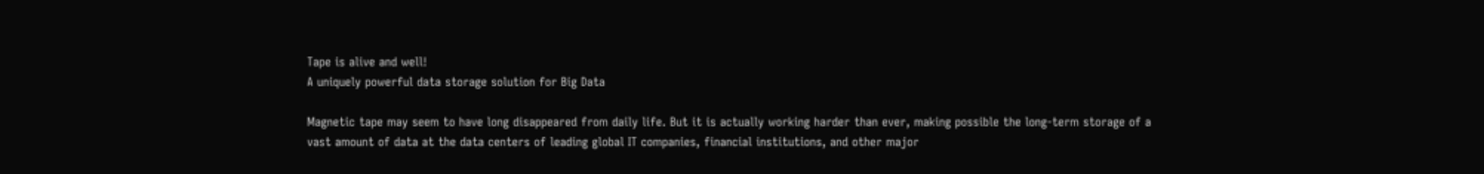Tape is alive and well!
A uniquely powerful data storage solution for Big Data

Magnetic tape may seem to have long disappeared from daily life. But it is actually working harder than ever, making possible the long-term storage of a vast amount of data at the data centers of leading global IT companies, financial institutions, and other major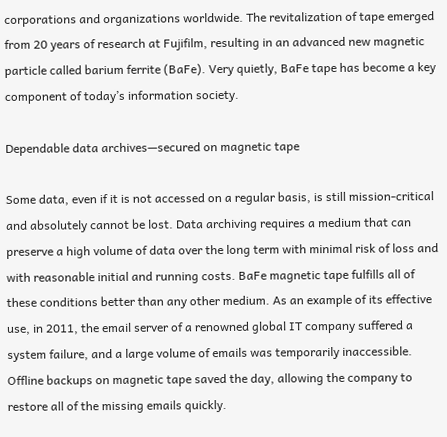corporations and organizations worldwide. The revitalization of tape emerged from 20 years of research at Fujifilm, resulting in an advanced new magnetic particle called barium ferrite (BaFe). Very quietly, BaFe tape has become a key component of today’s information society.

Dependable data archives—secured on magnetic tape

Some data, even if it is not accessed on a regular basis, is still mission-critical and absolutely cannot be lost. Data archiving requires a medium that can preserve a high volume of data over the long term with minimal risk of loss and with reasonable initial and running costs. BaFe magnetic tape fulfills all of these conditions better than any other medium. As an example of its effective use, in 2011, the email server of a renowned global IT company suffered a system failure, and a large volume of emails was temporarily inaccessible. Offline backups on magnetic tape saved the day, allowing the company to restore all of the missing emails quickly.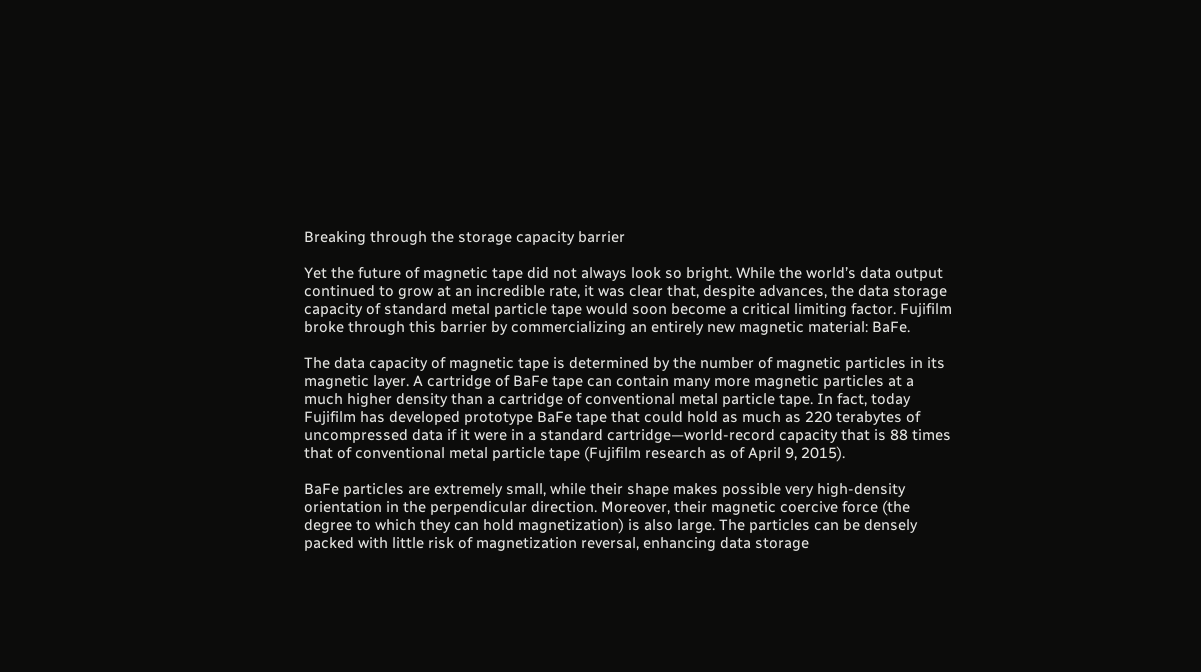Breaking through the storage capacity barrier

Yet the future of magnetic tape did not always look so bright. While the world’s data output continued to grow at an incredible rate, it was clear that, despite advances, the data storage capacity of standard metal particle tape would soon become a critical limiting factor. Fujifilm broke through this barrier by commercializing an entirely new magnetic material: BaFe.

The data capacity of magnetic tape is determined by the number of magnetic particles in its magnetic layer. A cartridge of BaFe tape can contain many more magnetic particles at a much higher density than a cartridge of conventional metal particle tape. In fact, today Fujifilm has developed prototype BaFe tape that could hold as much as 220 terabytes of uncompressed data if it were in a standard cartridge—world-record capacity that is 88 times that of conventional metal particle tape (Fujifilm research as of April 9, 2015).

BaFe particles are extremely small, while their shape makes possible very high-density orientation in the perpendicular direction. Moreover, their magnetic coercive force (the degree to which they can hold magnetization) is also large. The particles can be densely packed with little risk of magnetization reversal, enhancing data storage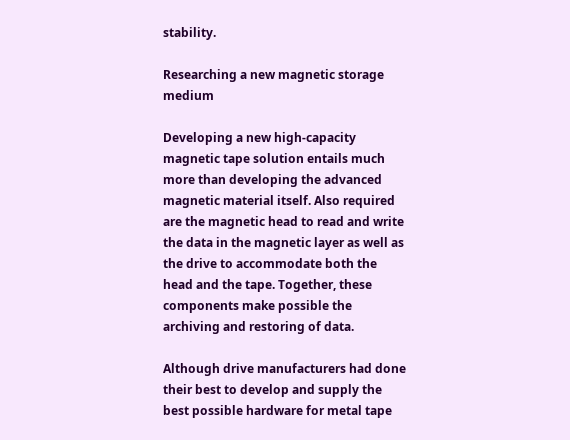stability.

Researching a new magnetic storage medium

Developing a new high-capacity magnetic tape solution entails much more than developing the advanced magnetic material itself. Also required are the magnetic head to read and write the data in the magnetic layer as well as the drive to accommodate both the head and the tape. Together, these components make possible the archiving and restoring of data.

Although drive manufacturers had done their best to develop and supply the best possible hardware for metal tape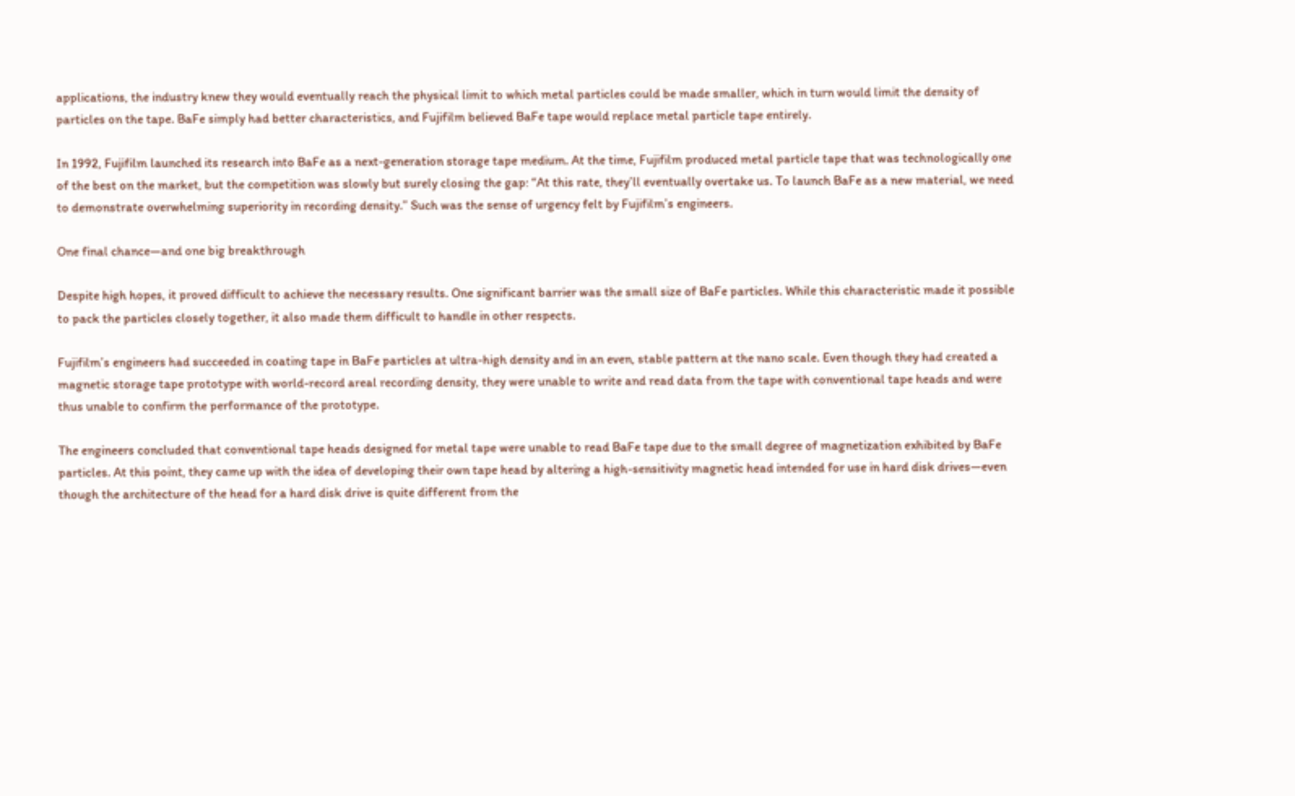applications, the industry knew they would eventually reach the physical limit to which metal particles could be made smaller, which in turn would limit the density of particles on the tape. BaFe simply had better characteristics, and Fujifilm believed BaFe tape would replace metal particle tape entirely.

In 1992, Fujifilm launched its research into BaFe as a next-generation storage tape medium. At the time, Fujifilm produced metal particle tape that was technologically one of the best on the market, but the competition was slowly but surely closing the gap: “At this rate, they’ll eventually overtake us. To launch BaFe as a new material, we need to demonstrate overwhelming superiority in recording density.” Such was the sense of urgency felt by Fujifilm’s engineers.

One final chance—and one big breakthrough

Despite high hopes, it proved difficult to achieve the necessary results. One significant barrier was the small size of BaFe particles. While this characteristic made it possible to pack the particles closely together, it also made them difficult to handle in other respects.

Fujifilm’s engineers had succeeded in coating tape in BaFe particles at ultra-high density and in an even, stable pattern at the nano scale. Even though they had created a magnetic storage tape prototype with world-record areal recording density, they were unable to write and read data from the tape with conventional tape heads and were thus unable to confirm the performance of the prototype.

The engineers concluded that conventional tape heads designed for metal tape were unable to read BaFe tape due to the small degree of magnetization exhibited by BaFe particles. At this point, they came up with the idea of developing their own tape head by altering a high-sensitivity magnetic head intended for use in hard disk drives—even though the architecture of the head for a hard disk drive is quite different from the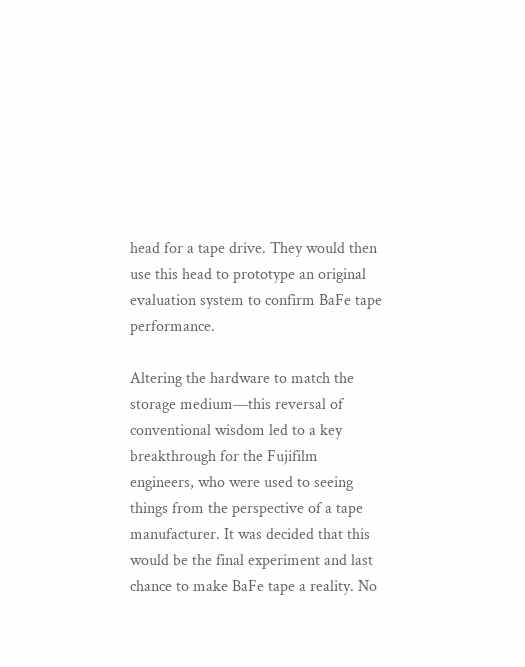head for a tape drive. They would then use this head to prototype an original evaluation system to confirm BaFe tape performance.

Altering the hardware to match the storage medium—this reversal of conventional wisdom led to a key breakthrough for the Fujifilm engineers, who were used to seeing things from the perspective of a tape manufacturer. It was decided that this would be the final experiment and last chance to make BaFe tape a reality. No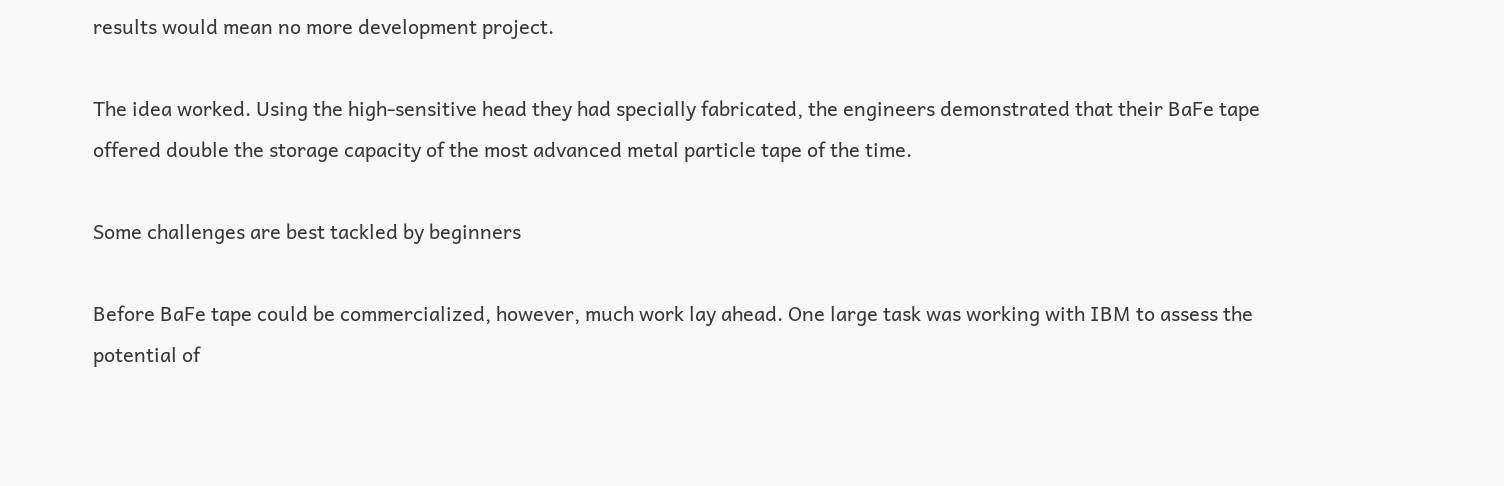results would mean no more development project.

The idea worked. Using the high-sensitive head they had specially fabricated, the engineers demonstrated that their BaFe tape offered double the storage capacity of the most advanced metal particle tape of the time.

Some challenges are best tackled by beginners

Before BaFe tape could be commercialized, however, much work lay ahead. One large task was working with IBM to assess the potential of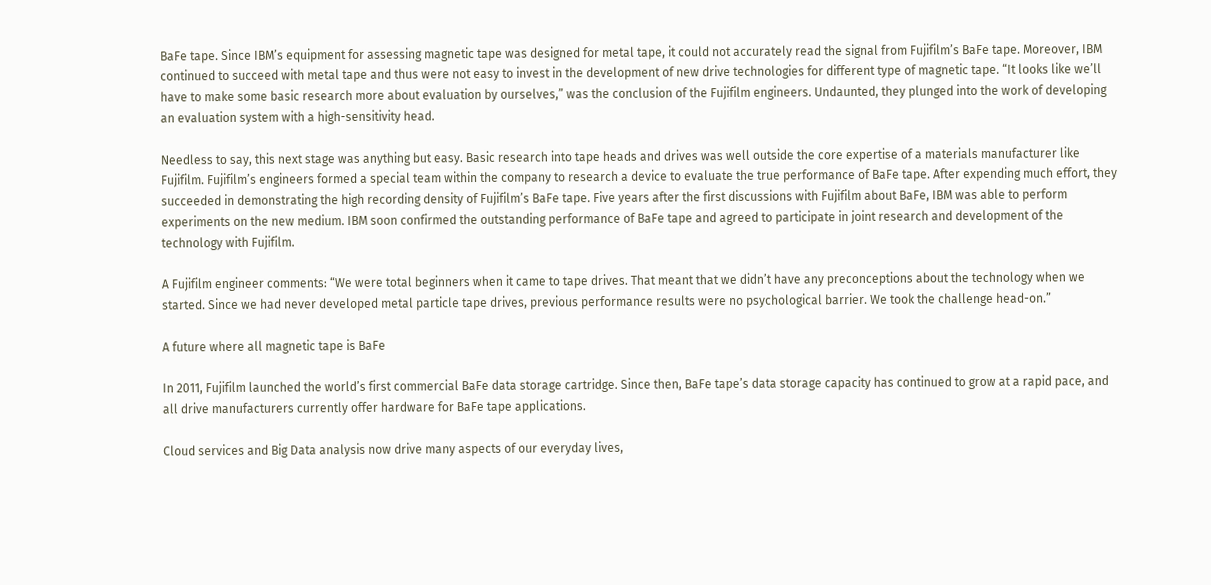BaFe tape. Since IBM’s equipment for assessing magnetic tape was designed for metal tape, it could not accurately read the signal from Fujifilm’s BaFe tape. Moreover, IBM continued to succeed with metal tape and thus were not easy to invest in the development of new drive technologies for different type of magnetic tape. “It looks like we’ll have to make some basic research more about evaluation by ourselves,” was the conclusion of the Fujifilm engineers. Undaunted, they plunged into the work of developing an evaluation system with a high-sensitivity head.

Needless to say, this next stage was anything but easy. Basic research into tape heads and drives was well outside the core expertise of a materials manufacturer like Fujifilm. Fujifilm’s engineers formed a special team within the company to research a device to evaluate the true performance of BaFe tape. After expending much effort, they succeeded in demonstrating the high recording density of Fujifilm’s BaFe tape. Five years after the first discussions with Fujifilm about BaFe, IBM was able to perform experiments on the new medium. IBM soon confirmed the outstanding performance of BaFe tape and agreed to participate in joint research and development of the technology with Fujifilm.

A Fujifilm engineer comments: “We were total beginners when it came to tape drives. That meant that we didn’t have any preconceptions about the technology when we started. Since we had never developed metal particle tape drives, previous performance results were no psychological barrier. We took the challenge head-on.”

A future where all magnetic tape is BaFe

In 2011, Fujifilm launched the world’s first commercial BaFe data storage cartridge. Since then, BaFe tape’s data storage capacity has continued to grow at a rapid pace, and all drive manufacturers currently offer hardware for BaFe tape applications.

Cloud services and Big Data analysis now drive many aspects of our everyday lives,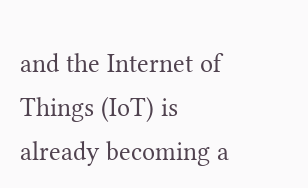and the Internet of Things (IoT) is already becoming a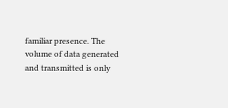familiar presence. The volume of data generated and transmitted is only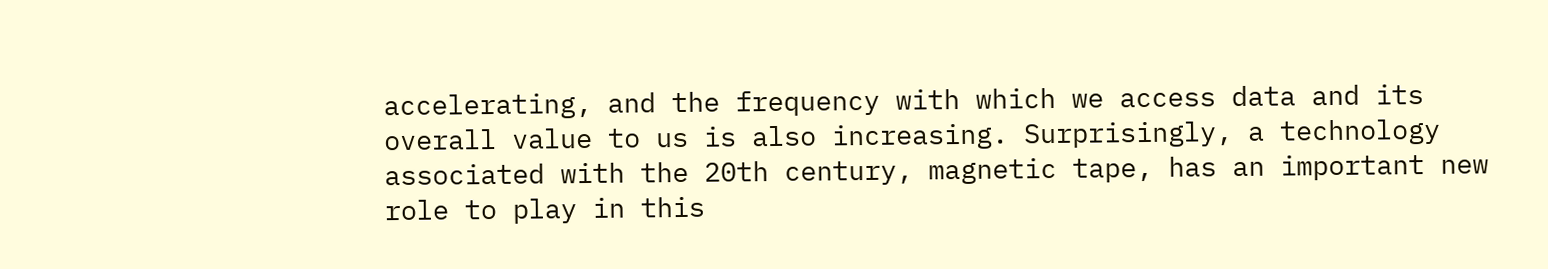accelerating, and the frequency with which we access data and its overall value to us is also increasing. Surprisingly, a technology associated with the 20th century, magnetic tape, has an important new role to play in this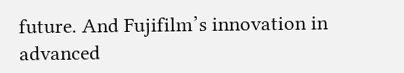future. And Fujifilm’s innovation in advanced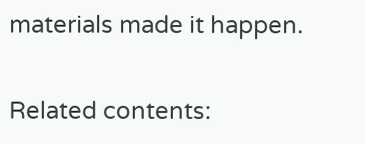materials made it happen.

Related contents: